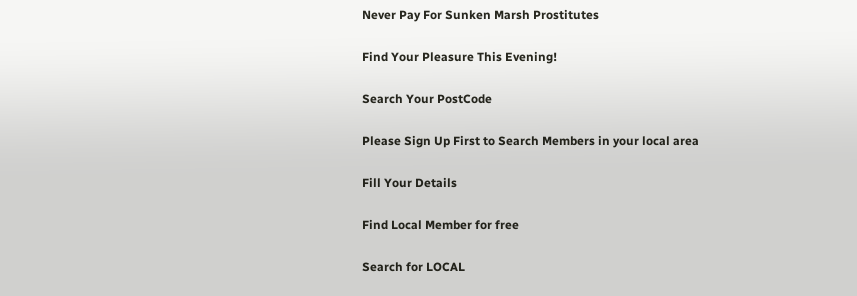Never Pay For Sunken Marsh Prostitutes

Find Your Pleasure This Evening!

Search Your PostCode

Please Sign Up First to Search Members in your local area

Fill Your Details

Find Local Member for free

Search for LOCAL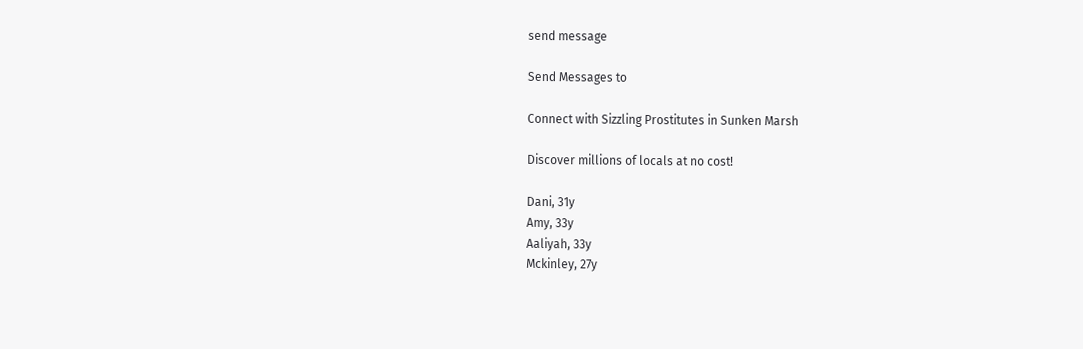send message

Send Messages to

Connect with Sizzling Prostitutes in Sunken Marsh

Discover millions of locals at no cost!

Dani, 31y
Amy, 33y
Aaliyah, 33y
Mckinley, 27y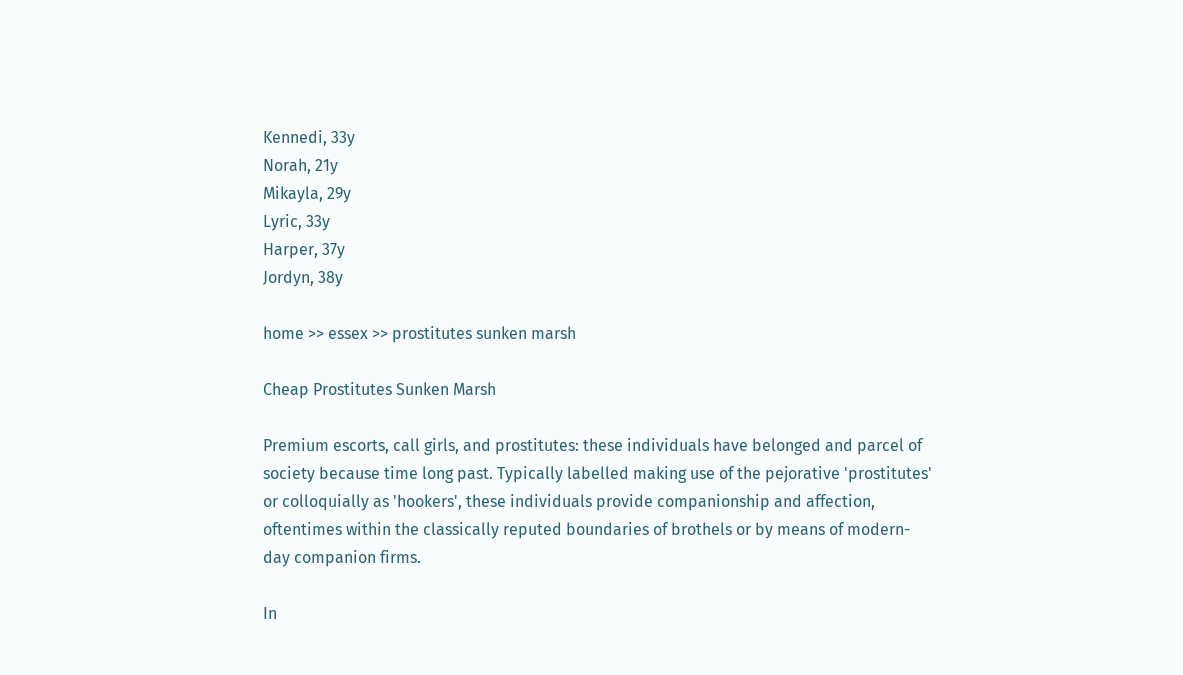Kennedi, 33y
Norah, 21y
Mikayla, 29y
Lyric, 33y
Harper, 37y
Jordyn, 38y

home >> essex >> prostitutes sunken marsh

Cheap Prostitutes Sunken Marsh

Premium escorts, call girls, and prostitutes: these individuals have belonged and parcel of society because time long past. Typically labelled making use of the pejorative 'prostitutes' or colloquially as 'hookers', these individuals provide companionship and affection, oftentimes within the classically reputed boundaries of brothels or by means of modern-day companion firms.

In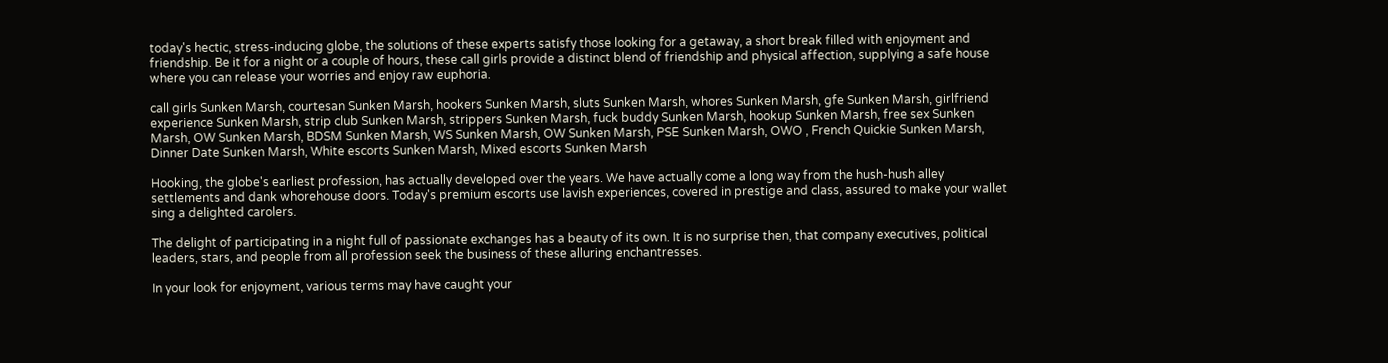today's hectic, stress-inducing globe, the solutions of these experts satisfy those looking for a getaway, a short break filled with enjoyment and friendship. Be it for a night or a couple of hours, these call girls provide a distinct blend of friendship and physical affection, supplying a safe house where you can release your worries and enjoy raw euphoria.

call girls Sunken Marsh, courtesan Sunken Marsh, hookers Sunken Marsh, sluts Sunken Marsh, whores Sunken Marsh, gfe Sunken Marsh, girlfriend experience Sunken Marsh, strip club Sunken Marsh, strippers Sunken Marsh, fuck buddy Sunken Marsh, hookup Sunken Marsh, free sex Sunken Marsh, OW Sunken Marsh, BDSM Sunken Marsh, WS Sunken Marsh, OW Sunken Marsh, PSE Sunken Marsh, OWO , French Quickie Sunken Marsh, Dinner Date Sunken Marsh, White escorts Sunken Marsh, Mixed escorts Sunken Marsh

Hooking, the globe's earliest profession, has actually developed over the years. We have actually come a long way from the hush-hush alley settlements and dank whorehouse doors. Today's premium escorts use lavish experiences, covered in prestige and class, assured to make your wallet sing a delighted carolers.

The delight of participating in a night full of passionate exchanges has a beauty of its own. It is no surprise then, that company executives, political leaders, stars, and people from all profession seek the business of these alluring enchantresses.

In your look for enjoyment, various terms may have caught your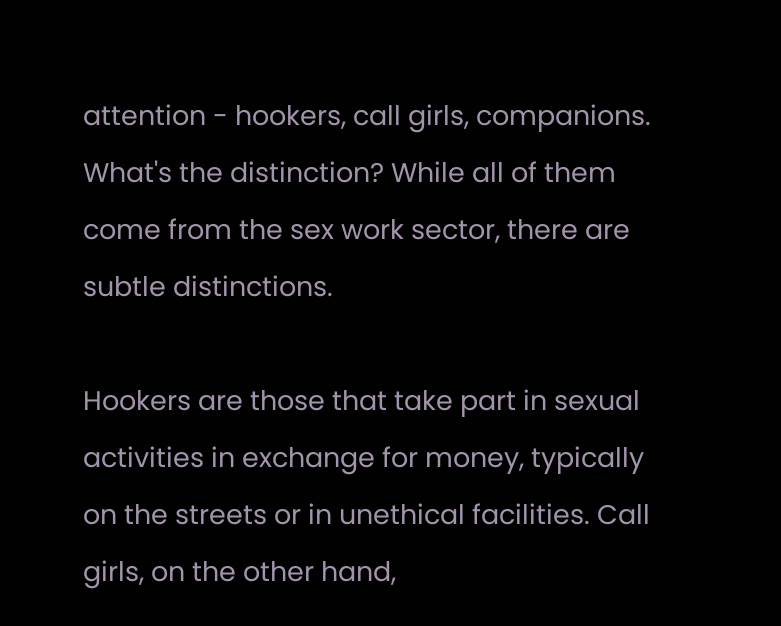attention - hookers, call girls, companions. What's the distinction? While all of them come from the sex work sector, there are subtle distinctions.

Hookers are those that take part in sexual activities in exchange for money, typically on the streets or in unethical facilities. Call girls, on the other hand,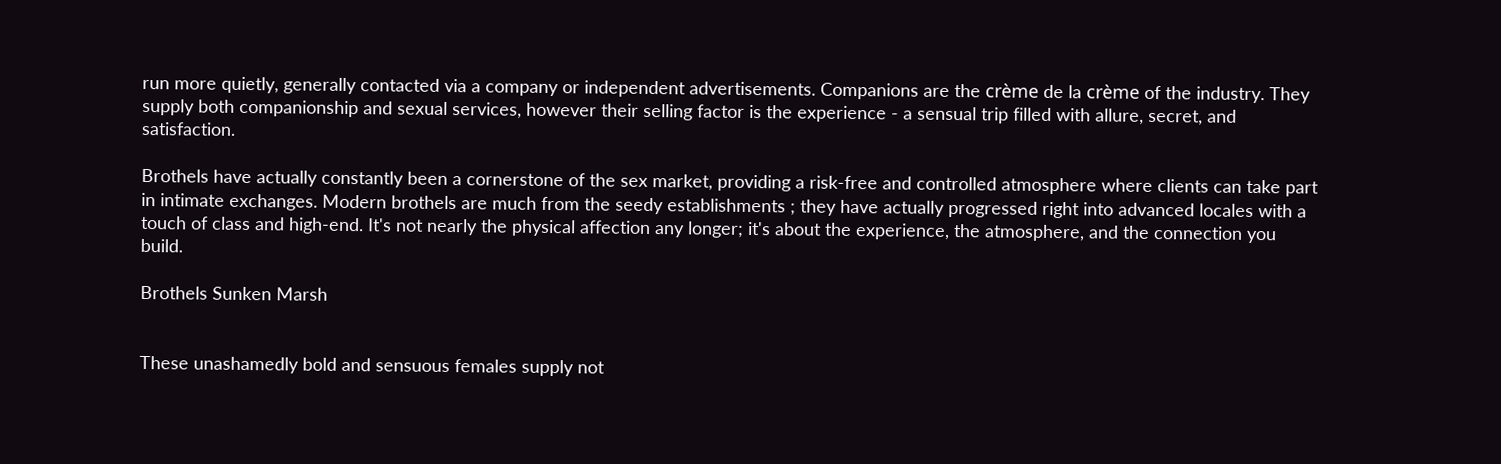run more quietly, generally contacted via a company or independent advertisements. Companions are the crème de la crème of the industry. They supply both companionship and sexual services, however their selling factor is the experience - a sensual trip filled with allure, secret, and satisfaction.

Brothels have actually constantly been a cornerstone of the sex market, providing a risk-free and controlled atmosphere where clients can take part in intimate exchanges. Modern brothels are much from the seedy establishments ; they have actually progressed right into advanced locales with a touch of class and high-end. It's not nearly the physical affection any longer; it's about the experience, the atmosphere, and the connection you build.

Brothels Sunken Marsh


These unashamedly bold and sensuous females supply not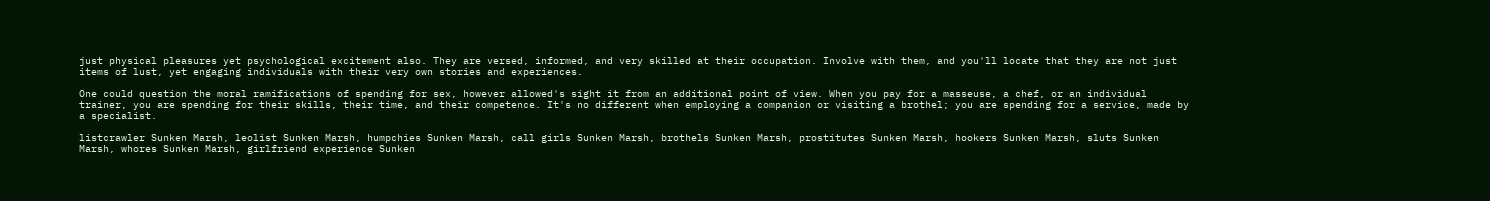just physical pleasures yet psychological excitement also. They are versed, informed, and very skilled at their occupation. Involve with them, and you'll locate that they are not just items of lust, yet engaging individuals with their very own stories and experiences.

One could question the moral ramifications of spending for sex, however allowed's sight it from an additional point of view. When you pay for a masseuse, a chef, or an individual trainer, you are spending for their skills, their time, and their competence. It's no different when employing a companion or visiting a brothel; you are spending for a service, made by a specialist.

listcrawler Sunken Marsh, leolist Sunken Marsh, humpchies Sunken Marsh, call girls Sunken Marsh, brothels Sunken Marsh, prostitutes Sunken Marsh, hookers Sunken Marsh, sluts Sunken Marsh, whores Sunken Marsh, girlfriend experience Sunken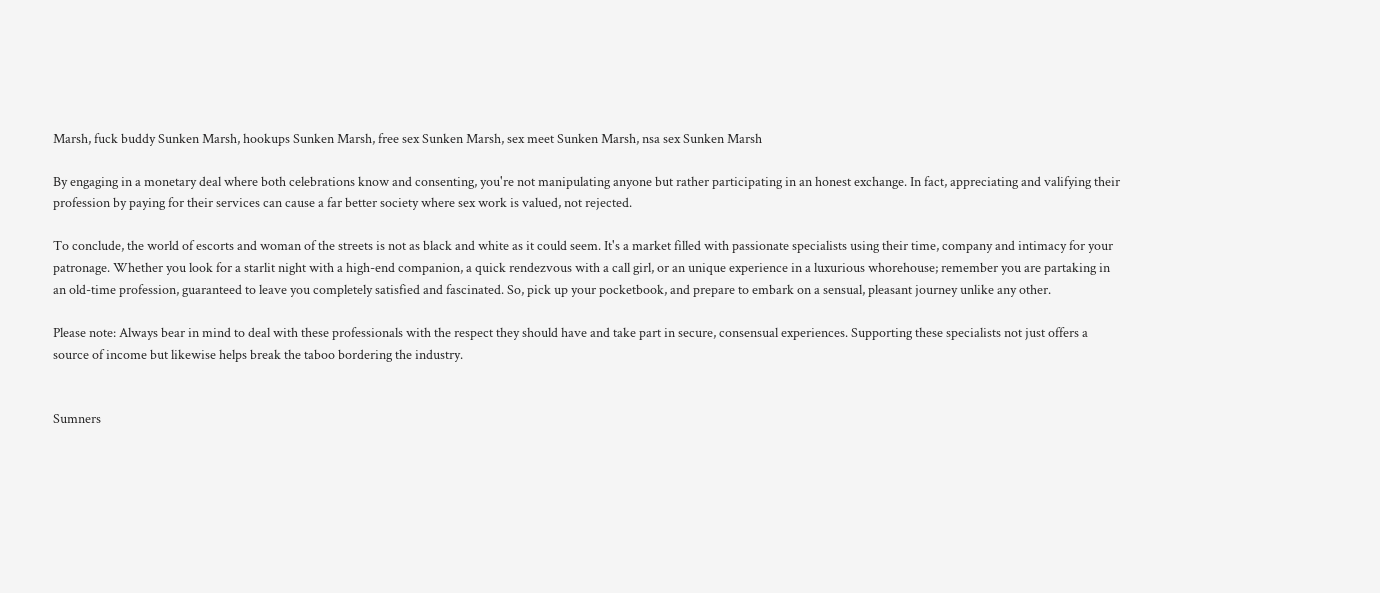Marsh, fuck buddy Sunken Marsh, hookups Sunken Marsh, free sex Sunken Marsh, sex meet Sunken Marsh, nsa sex Sunken Marsh

By engaging in a monetary deal where both celebrations know and consenting, you're not manipulating anyone but rather participating in an honest exchange. In fact, appreciating and valifying their profession by paying for their services can cause a far better society where sex work is valued, not rejected.

To conclude, the world of escorts and woman of the streets is not as black and white as it could seem. It's a market filled with passionate specialists using their time, company and intimacy for your patronage. Whether you look for a starlit night with a high-end companion, a quick rendezvous with a call girl, or an unique experience in a luxurious whorehouse; remember you are partaking in an old-time profession, guaranteed to leave you completely satisfied and fascinated. So, pick up your pocketbook, and prepare to embark on a sensual, pleasant journey unlike any other.

Please note: Always bear in mind to deal with these professionals with the respect they should have and take part in secure, consensual experiences. Supporting these specialists not just offers a source of income but likewise helps break the taboo bordering the industry.


Sumners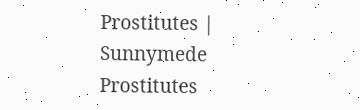Prostitutes | Sunnymede Prostitutes